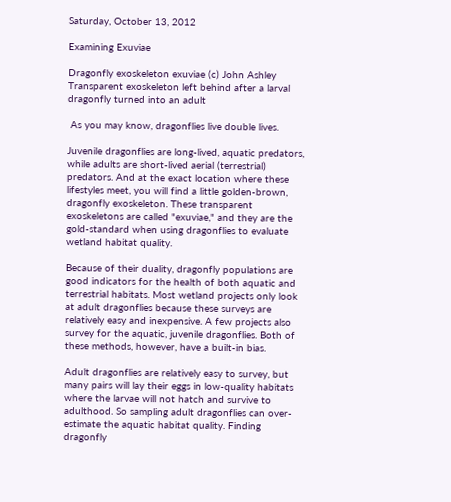Saturday, October 13, 2012

Examining Exuviae

Dragonfly exoskeleton exuviae (c) John Ashley
Transparent exoskeleton left behind after a larval dragonfly turned into an adult

 As you may know, dragonflies live double lives.

Juvenile dragonflies are long-lived, aquatic predators, while adults are short-lived aerial (terrestrial) predators. And at the exact location where these lifestyles meet, you will find a little golden-brown, dragonfly exoskeleton. These transparent exoskeletons are called "exuviae," and they are the gold-standard when using dragonflies to evaluate wetland habitat quality.

Because of their duality, dragonfly populations are good indicators for the health of both aquatic and terrestrial habitats. Most wetland projects only look at adult dragonflies because these surveys are relatively easy and inexpensive. A few projects also survey for the aquatic, juvenile dragonflies. Both of these methods, however, have a built-in bias.

Adult dragonflies are relatively easy to survey, but many pairs will lay their eggs in low-quality habitats where the larvae will not hatch and survive to adulthood. So sampling adult dragonflies can over-estimate the aquatic habitat quality. Finding dragonfly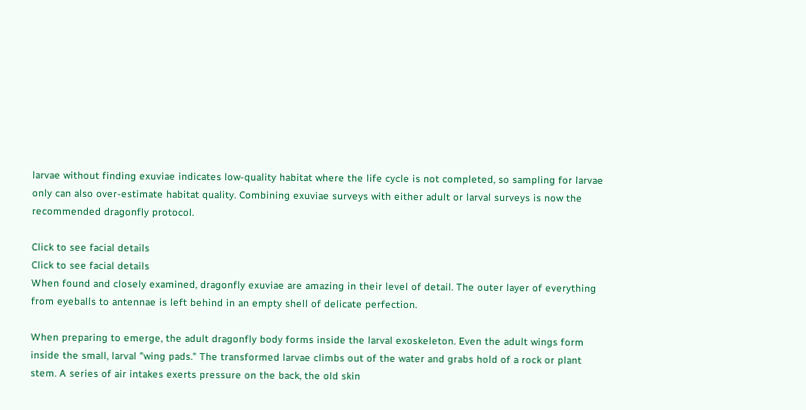larvae without finding exuviae indicates low-quality habitat where the life cycle is not completed, so sampling for larvae only can also over-estimate habitat quality. Combining exuviae surveys with either adult or larval surveys is now the recommended dragonfly protocol.

Click to see facial details
Click to see facial details
When found and closely examined, dragonfly exuviae are amazing in their level of detail. The outer layer of everything from eyeballs to antennae is left behind in an empty shell of delicate perfection.

When preparing to emerge, the adult dragonfly body forms inside the larval exoskeleton. Even the adult wings form inside the small, larval "wing pads." The transformed larvae climbs out of the water and grabs hold of a rock or plant stem. A series of air intakes exerts pressure on the back, the old skin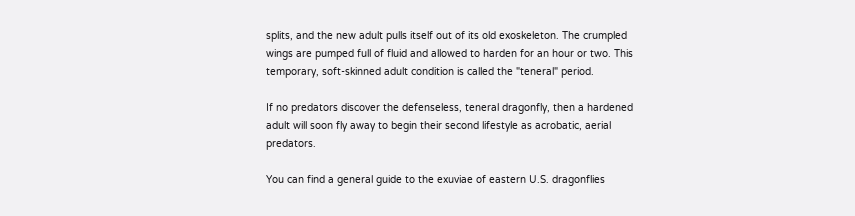splits, and the new adult pulls itself out of its old exoskeleton. The crumpled wings are pumped full of fluid and allowed to harden for an hour or two. This temporary, soft-skinned adult condition is called the "teneral" period.

If no predators discover the defenseless, teneral dragonfly, then a hardened adult will soon fly away to begin their second lifestyle as acrobatic, aerial predators.

You can find a general guide to the exuviae of eastern U.S. dragonflies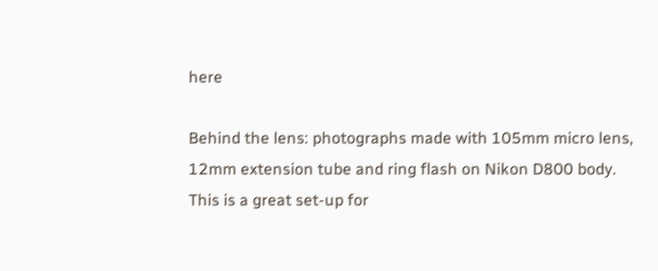here

Behind the lens: photographs made with 105mm micro lens, 12mm extension tube and ring flash on Nikon D800 body. This is a great set-up for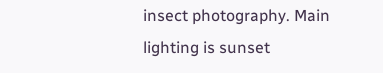insect photography. Main lighting is sunset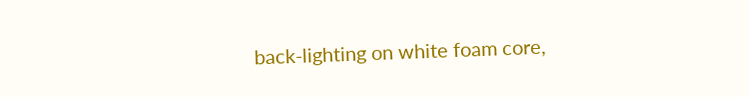back-lighting on white foam core,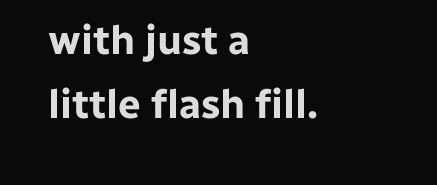with just a little flash fill.